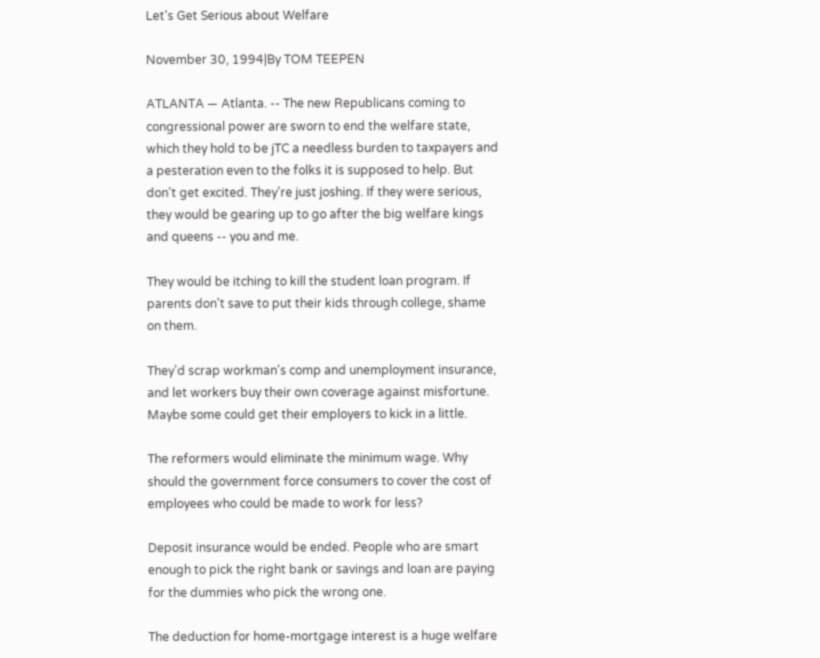Let's Get Serious about Welfare

November 30, 1994|By TOM TEEPEN

ATLANTA — Atlanta. -- The new Republicans coming to congressional power are sworn to end the welfare state, which they hold to be jTC a needless burden to taxpayers and a pesteration even to the folks it is supposed to help. But don't get excited. They're just joshing. If they were serious, they would be gearing up to go after the big welfare kings and queens -- you and me.

They would be itching to kill the student loan program. If parents don't save to put their kids through college, shame on them.

They'd scrap workman's comp and unemployment insurance, and let workers buy their own coverage against misfortune. Maybe some could get their employers to kick in a little.

The reformers would eliminate the minimum wage. Why should the government force consumers to cover the cost of employees who could be made to work for less?

Deposit insurance would be ended. People who are smart enough to pick the right bank or savings and loan are paying for the dummies who pick the wrong one.

The deduction for home-mortgage interest is a huge welfare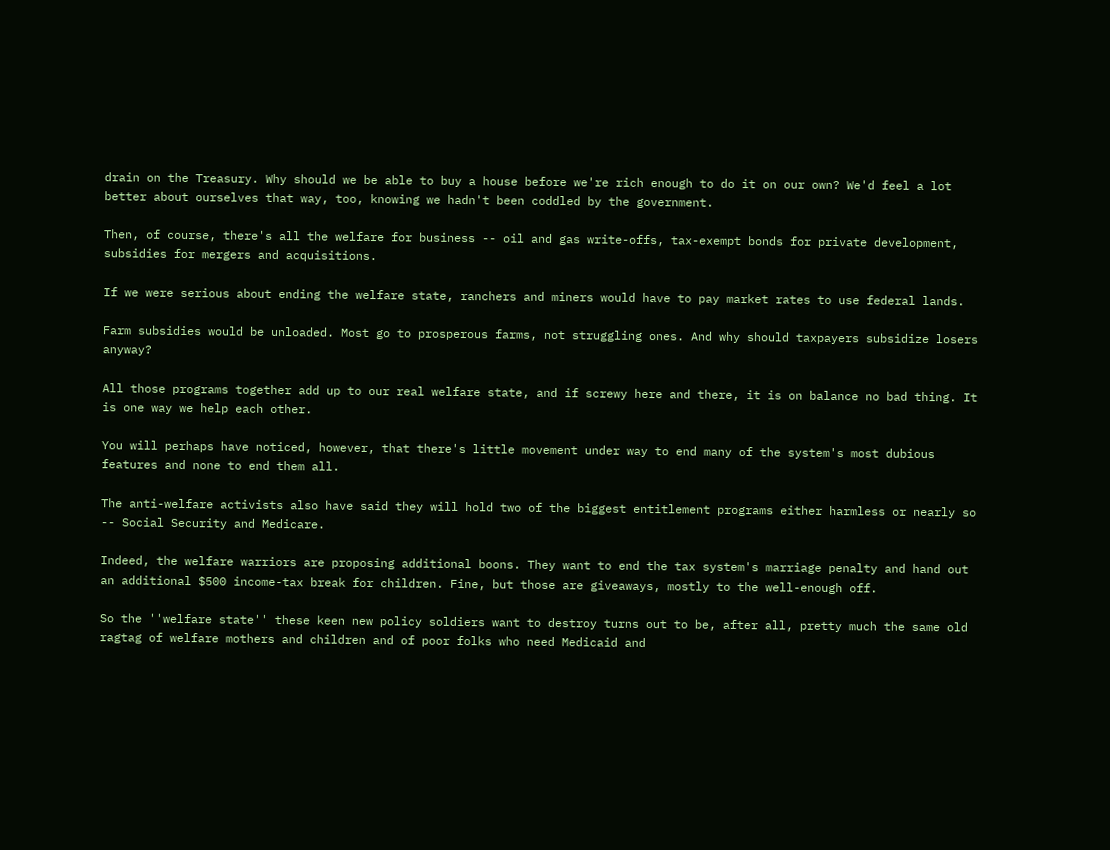drain on the Treasury. Why should we be able to buy a house before we're rich enough to do it on our own? We'd feel a lot better about ourselves that way, too, knowing we hadn't been coddled by the government.

Then, of course, there's all the welfare for business -- oil and gas write-offs, tax-exempt bonds for private development, subsidies for mergers and acquisitions.

If we were serious about ending the welfare state, ranchers and miners would have to pay market rates to use federal lands.

Farm subsidies would be unloaded. Most go to prosperous farms, not struggling ones. And why should taxpayers subsidize losers anyway?

All those programs together add up to our real welfare state, and if screwy here and there, it is on balance no bad thing. It is one way we help each other.

You will perhaps have noticed, however, that there's little movement under way to end many of the system's most dubious features and none to end them all.

The anti-welfare activists also have said they will hold two of the biggest entitlement programs either harmless or nearly so -- Social Security and Medicare.

Indeed, the welfare warriors are proposing additional boons. They want to end the tax system's marriage penalty and hand out an additional $500 income-tax break for children. Fine, but those are giveaways, mostly to the well-enough off.

So the ''welfare state'' these keen new policy soldiers want to destroy turns out to be, after all, pretty much the same old ragtag of welfare mothers and children and of poor folks who need Medicaid and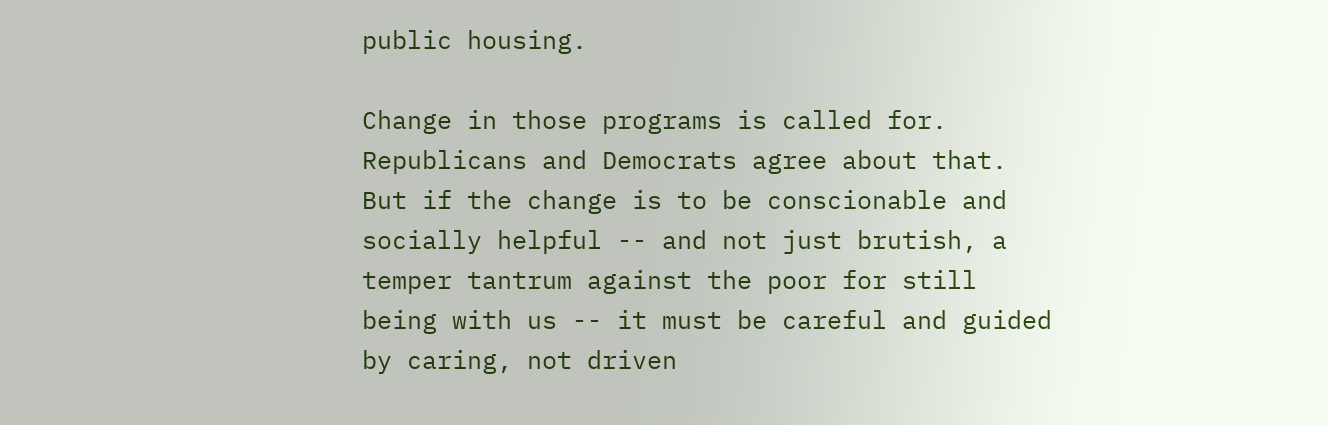public housing.

Change in those programs is called for. Republicans and Democrats agree about that. But if the change is to be conscionable and socially helpful -- and not just brutish, a temper tantrum against the poor for still being with us -- it must be careful and guided by caring, not driven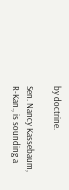by doctrine.

Sen. Nancy Kassebaum, R-Kan., is sounding a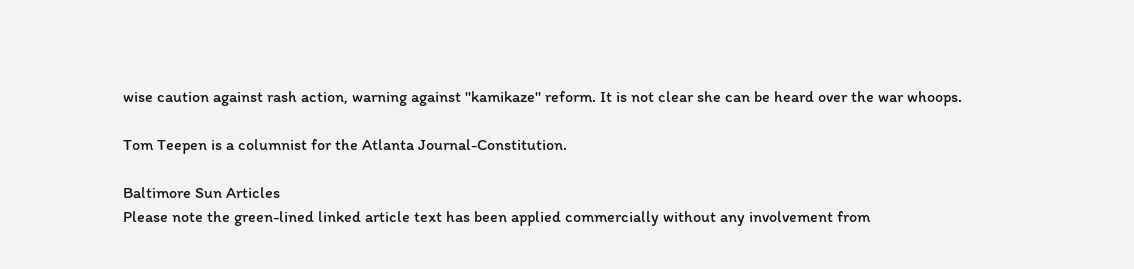wise caution against rash action, warning against ''kamikaze'' reform. It is not clear she can be heard over the war whoops.

Tom Teepen is a columnist for the Atlanta Journal-Constitution.

Baltimore Sun Articles
Please note the green-lined linked article text has been applied commercially without any involvement from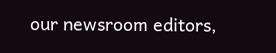our newsroom editors,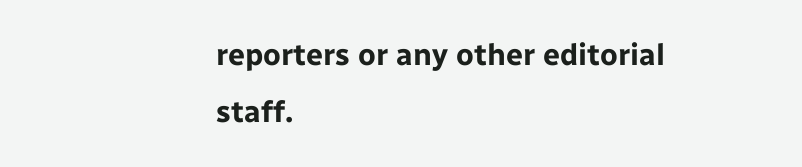reporters or any other editorial staff.